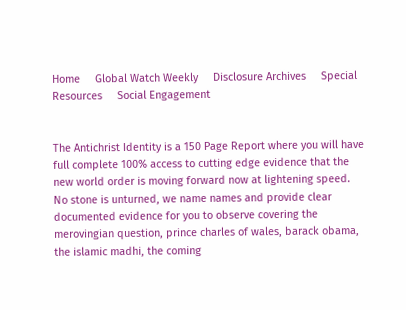Home     Global Watch Weekly     Disclosure Archives     Special Resources     Social Engagement


The Antichrist Identity is a 150 Page Report where you will have full complete 100% access to cutting edge evidence that the new world order is moving forward now at lightening speed. No stone is unturned, we name names and provide clear documented evidence for you to observe covering the merovingian question, prince charles of wales, barack obama, the islamic madhi, the coming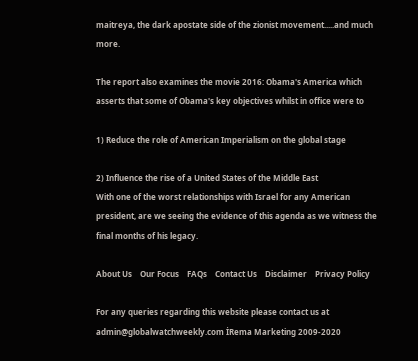maitreya, the dark apostate side of the zionist movement.....and much more.

The report also examines the movie 2016: Obama's America which asserts that some of Obama's key objectives whilst in office were to

1) Reduce the role of American Imperialism on the global stage

2) Influence the rise of a United States of the Middle East
With one of the worst relationships with Israel for any American president, are we seeing the evidence of this agenda as we witness the final months of his legacy.

About Us    Our Focus    FAQs    Contact Us    Disclaimer    Privacy Policy

For any queries regarding this website please contact us at admin@globalwatchweekly.com İRema Marketing 2009-2020